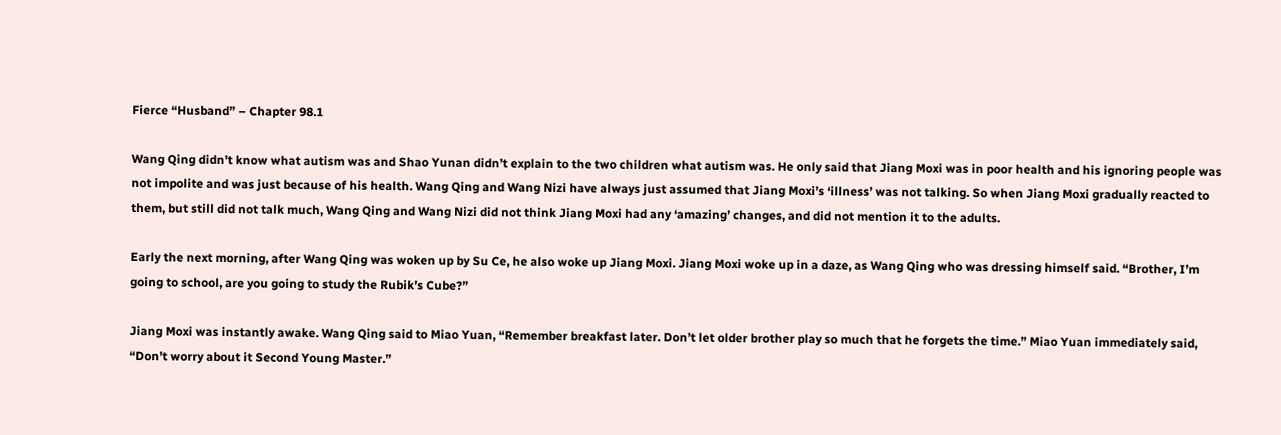Fierce “Husband” – Chapter 98.1

Wang Qing didn’t know what autism was and Shao Yunan didn’t explain to the two children what autism was. He only said that Jiang Moxi was in poor health and his ignoring people was not impolite and was just because of his health. Wang Qing and Wang Nizi have always just assumed that Jiang Moxi’s ‘illness’ was not talking. So when Jiang Moxi gradually reacted to them, but still did not talk much, Wang Qing and Wang Nizi did not think Jiang Moxi had any ‘amazing’ changes, and did not mention it to the adults.

Early the next morning, after Wang Qing was woken up by Su Ce, he also woke up Jiang Moxi. Jiang Moxi woke up in a daze, as Wang Qing who was dressing himself said. “Brother, I’m going to school, are you going to study the Rubik’s Cube?”

Jiang Moxi was instantly awake. Wang Qing said to Miao Yuan, “Remember breakfast later. Don’t let older brother play so much that he forgets the time.” Miao Yuan immediately said, “Don’t worry about it Second Young Master.”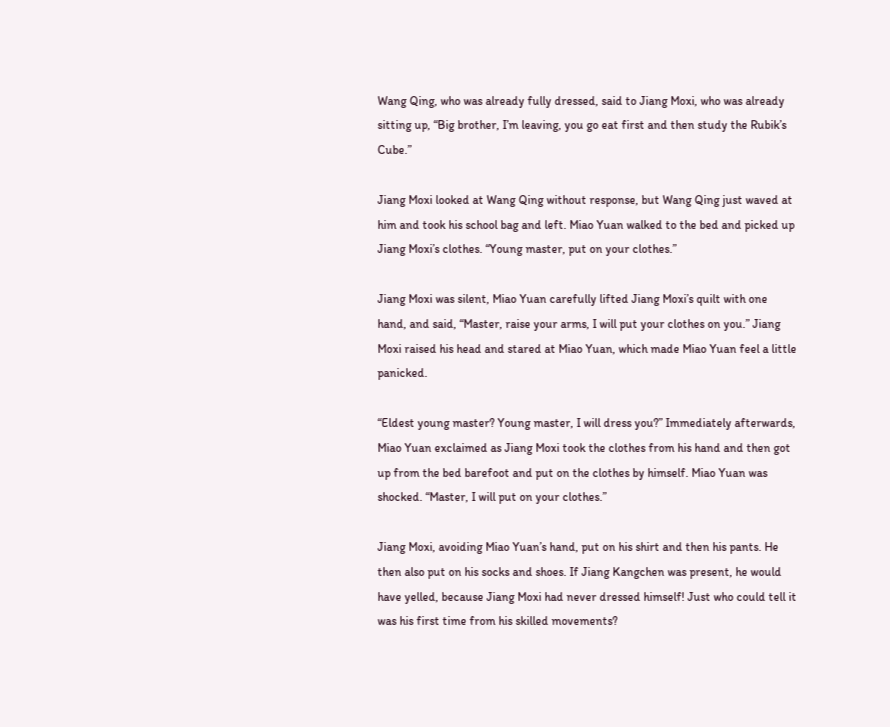Wang Qing, who was already fully dressed, said to Jiang Moxi, who was already sitting up, “Big brother, I’m leaving, you go eat first and then study the Rubik’s Cube.”

Jiang Moxi looked at Wang Qing without response, but Wang Qing just waved at him and took his school bag and left. Miao Yuan walked to the bed and picked up Jiang Moxi’s clothes. “Young master, put on your clothes.”

Jiang Moxi was silent, Miao Yuan carefully lifted Jiang Moxi’s quilt with one hand, and said, “Master, raise your arms, I will put your clothes on you.” Jiang Moxi raised his head and stared at Miao Yuan, which made Miao Yuan feel a little panicked.

“Eldest young master? Young master, I will dress you?” Immediately afterwards, Miao Yuan exclaimed as Jiang Moxi took the clothes from his hand and then got up from the bed barefoot and put on the clothes by himself. Miao Yuan was shocked. “Master, I will put on your clothes.”

Jiang Moxi, avoiding Miao Yuan’s hand, put on his shirt and then his pants. He then also put on his socks and shoes. If Jiang Kangchen was present, he would have yelled, because Jiang Moxi had never dressed himself! Just who could tell it was his first time from his skilled movements?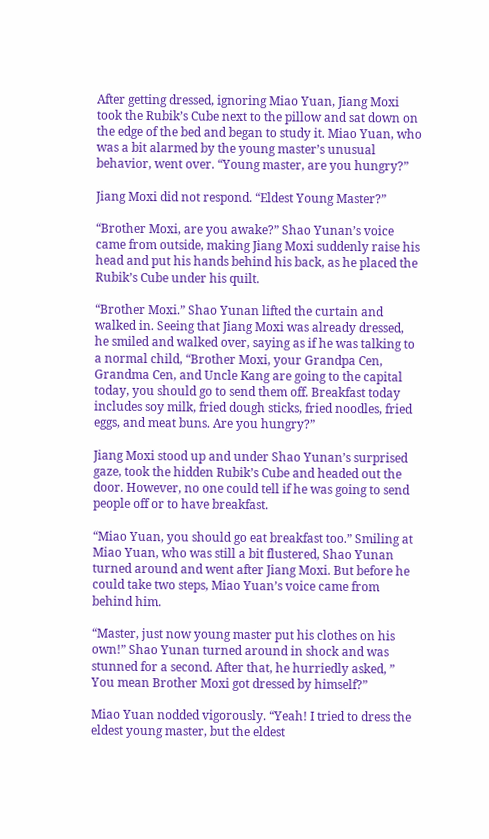After getting dressed, ignoring Miao Yuan, Jiang Moxi took the Rubik’s Cube next to the pillow and sat down on the edge of the bed and began to study it. Miao Yuan, who was a bit alarmed by the young master’s unusual behavior, went over. “Young master, are you hungry?”

Jiang Moxi did not respond. “Eldest Young Master?”

“Brother Moxi, are you awake?” Shao Yunan’s voice came from outside, making Jiang Moxi suddenly raise his head and put his hands behind his back, as he placed the Rubik’s Cube under his quilt.

“Brother Moxi.” Shao Yunan lifted the curtain and walked in. Seeing that Jiang Moxi was already dressed, he smiled and walked over, saying as if he was talking to a normal child, “Brother Moxi, your Grandpa Cen, Grandma Cen, and Uncle Kang are going to the capital today, you should go to send them off. Breakfast today includes soy milk, fried dough sticks, fried noodles, fried eggs, and meat buns. Are you hungry?”

Jiang Moxi stood up and under Shao Yunan’s surprised gaze, took the hidden Rubik’s Cube and headed out the door. However, no one could tell if he was going to send people off or to have breakfast.

“Miao Yuan, you should go eat breakfast too.” Smiling at Miao Yuan, who was still a bit flustered, Shao Yunan turned around and went after Jiang Moxi. But before he could take two steps, Miao Yuan’s voice came from behind him.

“Master, just now young master put his clothes on his own!” Shao Yunan turned around in shock and was stunned for a second. After that, he hurriedly asked, ” You mean Brother Moxi got dressed by himself?”

Miao Yuan nodded vigorously. “Yeah! I tried to dress the eldest young master, but the eldest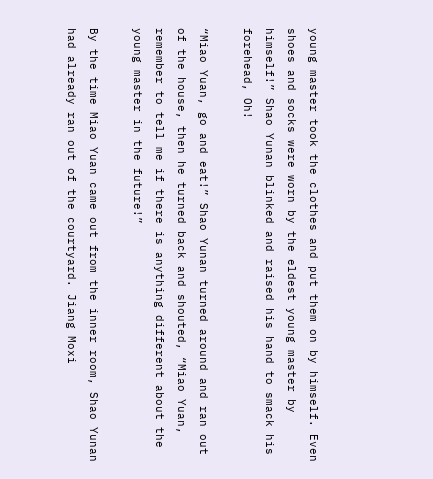young master took the clothes and put them on by himself. Even shoes and socks were worn by the eldest young master by himself!” Shao Yunan blinked and raised his hand to smack his forehead, Oh!

“Miao Yuan, go and eat!” Shao Yunan turned around and ran out of the house, then he turned back and shouted, “Miao Yuan, remember to tell me if there is anything different about the young master in the future!”

By the time Miao Yuan came out from the inner room, Shao Yunan had already ran out of the courtyard. Jiang Moxi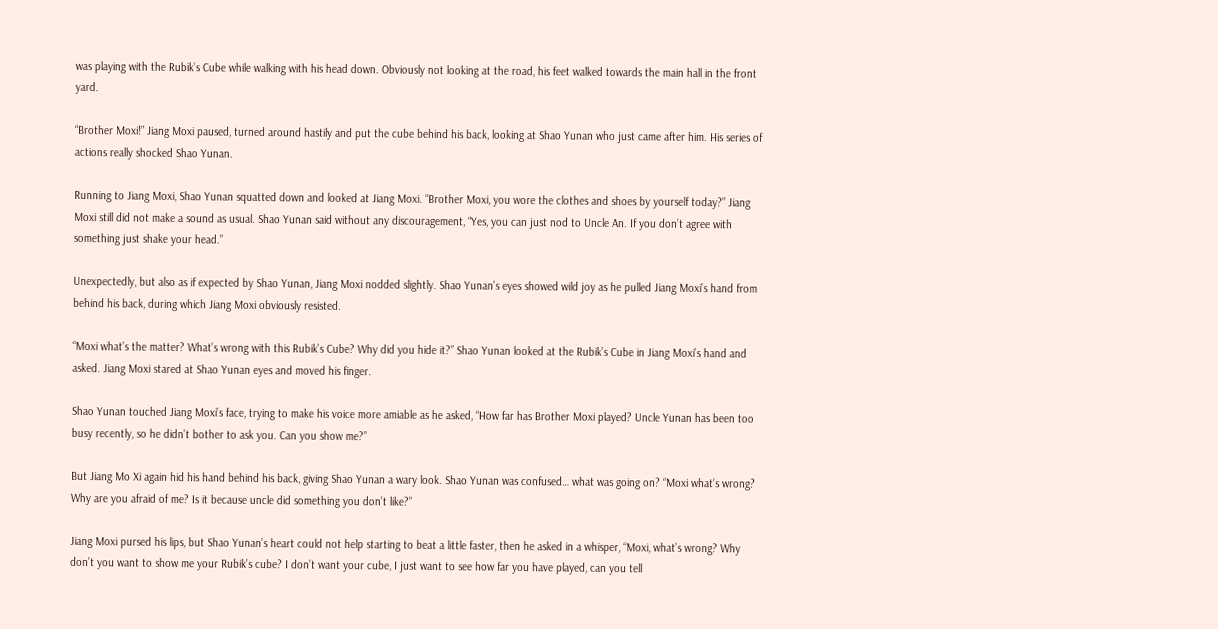was playing with the Rubik’s Cube while walking with his head down. Obviously not looking at the road, his feet walked towards the main hall in the front yard.

“Brother Moxi!” Jiang Moxi paused, turned around hastily and put the cube behind his back, looking at Shao Yunan who just came after him. His series of actions really shocked Shao Yunan.

Running to Jiang Moxi, Shao Yunan squatted down and looked at Jiang Moxi. “Brother Moxi, you wore the clothes and shoes by yourself today?” Jiang Moxi still did not make a sound as usual. Shao Yunan said without any discouragement, “Yes, you can just nod to Uncle An. If you don’t agree with something just shake your head.”

Unexpectedly, but also as if expected by Shao Yunan, Jiang Moxi nodded slightly. Shao Yunan’s eyes showed wild joy as he pulled Jiang Moxi’s hand from behind his back, during which Jiang Moxi obviously resisted.

“Moxi what’s the matter? What’s wrong with this Rubik’s Cube? Why did you hide it?” Shao Yunan looked at the Rubik’s Cube in Jiang Moxi’s hand and asked. Jiang Moxi stared at Shao Yunan eyes and moved his finger.

Shao Yunan touched Jiang Moxi’s face, trying to make his voice more amiable as he asked, “How far has Brother Moxi played? Uncle Yunan has been too busy recently, so he didn’t bother to ask you. Can you show me?”

But Jiang Mo Xi again hid his hand behind his back, giving Shao Yunan a wary look. Shao Yunan was confused… what was going on? “Moxi what’s wrong? Why are you afraid of me? Is it because uncle did something you don’t like?”

Jiang Moxi pursed his lips, but Shao Yunan’s heart could not help starting to beat a little faster, then he asked in a whisper, “Moxi, what’s wrong? Why don’t you want to show me your Rubik’s cube? I don’t want your cube, I just want to see how far you have played, can you tell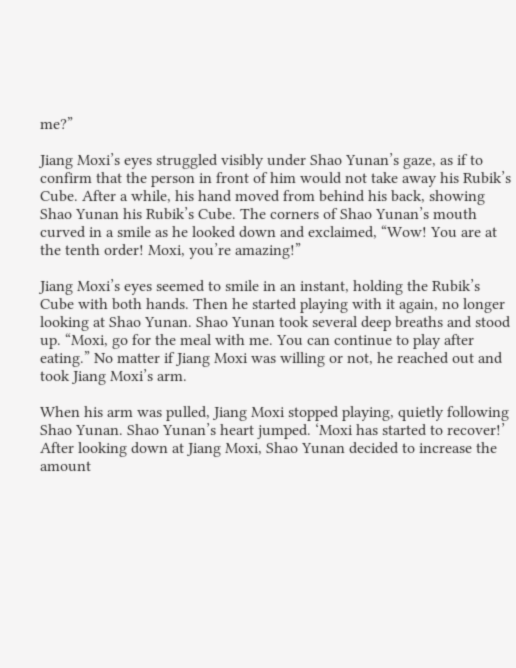me?”

Jiang Moxi’s eyes struggled visibly under Shao Yunan’s gaze, as if to confirm that the person in front of him would not take away his Rubik’s Cube. After a while, his hand moved from behind his back, showing Shao Yunan his Rubik’s Cube. The corners of Shao Yunan’s mouth curved in a smile as he looked down and exclaimed, “Wow! You are at the tenth order! Moxi, you’re amazing!”

Jiang Moxi’s eyes seemed to smile in an instant, holding the Rubik’s Cube with both hands. Then he started playing with it again, no longer looking at Shao Yunan. Shao Yunan took several deep breaths and stood up. “Moxi, go for the meal with me. You can continue to play after eating.” No matter if Jiang Moxi was willing or not, he reached out and took Jiang Moxi’s arm.

When his arm was pulled, Jiang Moxi stopped playing, quietly following Shao Yunan. Shao Yunan’s heart jumped. ‘Moxi has started to recover!’ After looking down at Jiang Moxi, Shao Yunan decided to increase the amount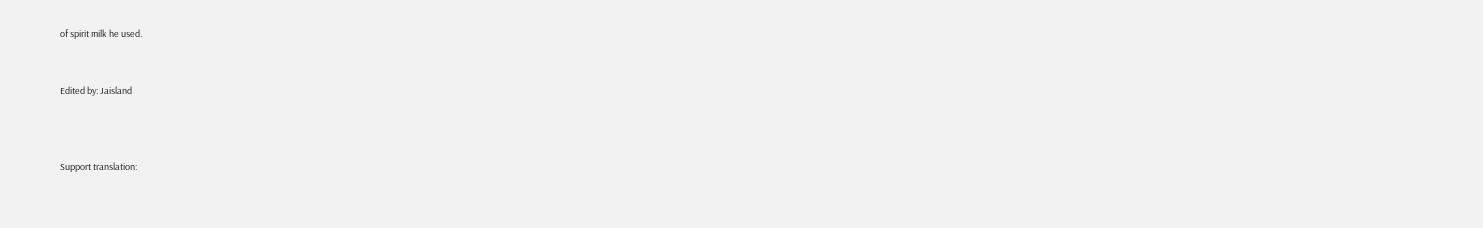of spirit milk he used.


Edited by: Jaisland



Support translation: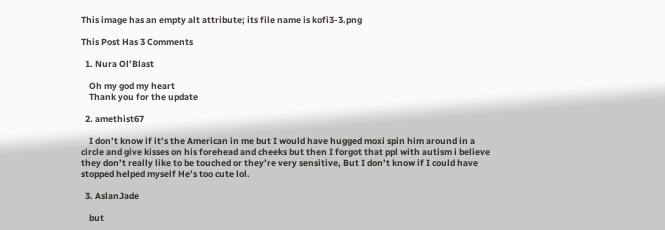This image has an empty alt attribute; its file name is kofi3-3.png

This Post Has 3 Comments

  1. Nura Ol’Blast

    Oh my god my heart
    Thank you for the update

  2. amethist67

    I don’t know if it’s the American in me but I would have hugged moxi spin him around in a circle and give kisses on his forehead and cheeks but then I forgot that ppl with autism i believe they don’t really like to be touched or they’re very sensitive, But I don’t know if I could have stopped helped myself He’s too cute lol.

  3. AslanJade

    but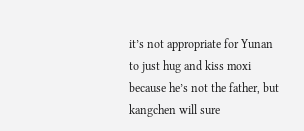it’s not appropriate for Yunan to just hug and kiss moxi because he’s not the father, but kangchen will sure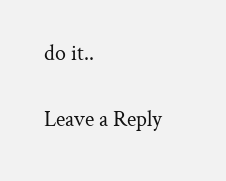do it..

Leave a Reply